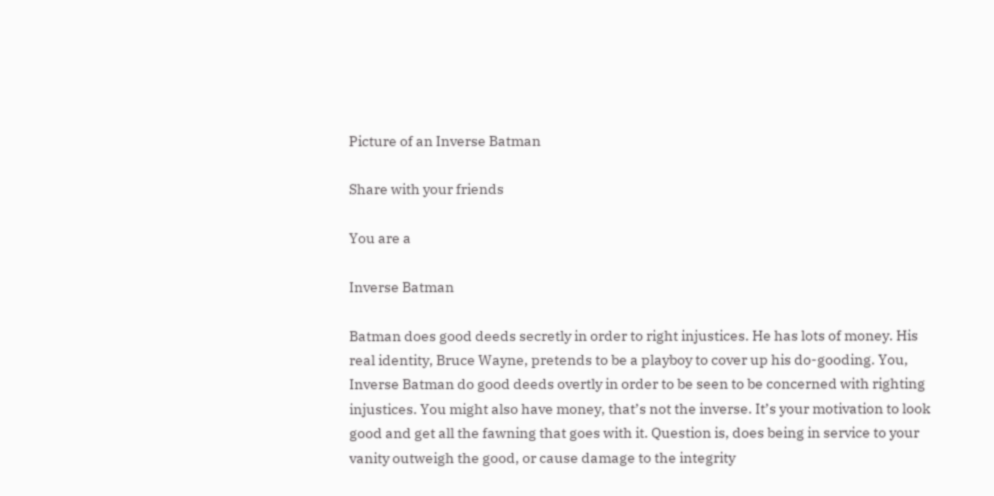Picture of an Inverse Batman

Share with your friends

You are a

Inverse Batman

Batman does good deeds secretly in order to right injustices. He has lots of money. His real identity, Bruce Wayne, pretends to be a playboy to cover up his do-gooding. You, Inverse Batman do good deeds overtly in order to be seen to be concerned with righting injustices. You might also have money, that’s not the inverse. It’s your motivation to look good and get all the fawning that goes with it. Question is, does being in service to your vanity outweigh the good, or cause damage to the integrity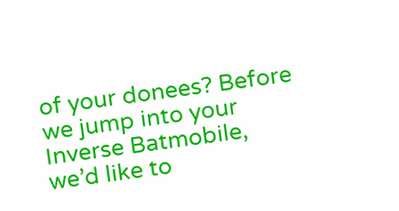of your donees? Before we jump into your Inverse Batmobile, we’d like to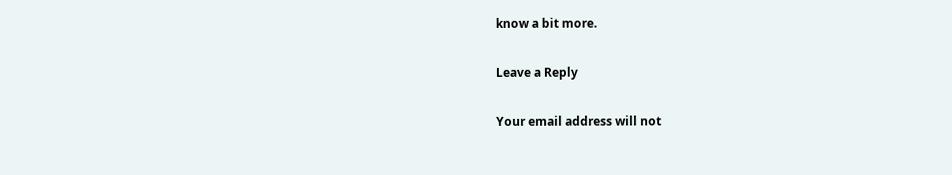know a bit more.

Leave a Reply

Your email address will not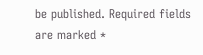be published. Required fields are marked *